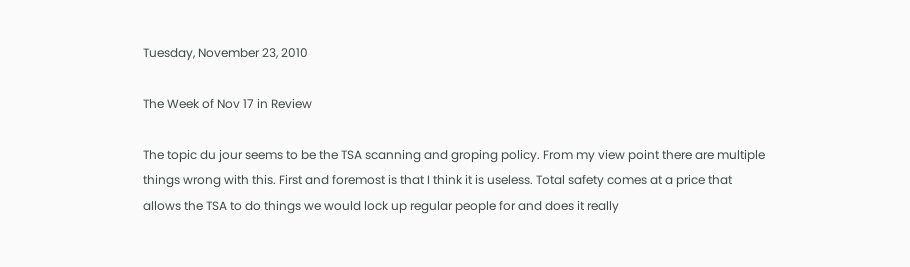Tuesday, November 23, 2010

The Week of Nov 17 in Review

The topic du jour seems to be the TSA scanning and groping policy. From my view point there are multiple things wrong with this. First and foremost is that I think it is useless. Total safety comes at a price that allows the TSA to do things we would lock up regular people for and does it really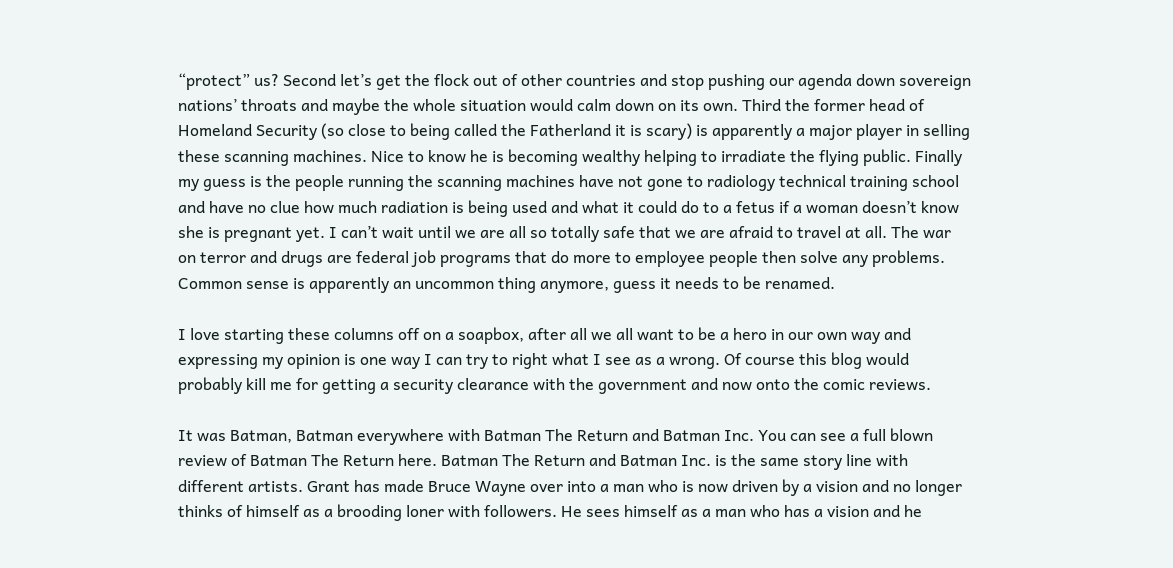“protect” us? Second let’s get the flock out of other countries and stop pushing our agenda down sovereign nations’ throats and maybe the whole situation would calm down on its own. Third the former head of Homeland Security (so close to being called the Fatherland it is scary) is apparently a major player in selling these scanning machines. Nice to know he is becoming wealthy helping to irradiate the flying public. Finally my guess is the people running the scanning machines have not gone to radiology technical training school and have no clue how much radiation is being used and what it could do to a fetus if a woman doesn’t know she is pregnant yet. I can’t wait until we are all so totally safe that we are afraid to travel at all. The war on terror and drugs are federal job programs that do more to employee people then solve any problems. Common sense is apparently an uncommon thing anymore, guess it needs to be renamed.

I love starting these columns off on a soapbox, after all we all want to be a hero in our own way and expressing my opinion is one way I can try to right what I see as a wrong. Of course this blog would probably kill me for getting a security clearance with the government and now onto the comic reviews.

It was Batman, Batman everywhere with Batman The Return and Batman Inc. You can see a full blown review of Batman The Return here. Batman The Return and Batman Inc. is the same story line with different artists. Grant has made Bruce Wayne over into a man who is now driven by a vision and no longer thinks of himself as a brooding loner with followers. He sees himself as a man who has a vision and he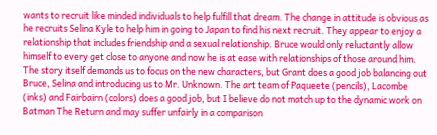wants to recruit like minded individuals to help fulfill that dream. The change in attitude is obvious as he recruits Selina Kyle to help him in going to Japan to find his next recruit. They appear to enjoy a relationship that includes friendship and a sexual relationship. Bruce would only reluctantly allow himself to every get close to anyone and now he is at ease with relationships of those around him. The story itself demands us to focus on the new characters, but Grant does a good job balancing out Bruce, Selina and introducing us to Mr. Unknown. The art team of Paqueete (pencils), Lacombe (inks) and Fairbairn (colors) does a good job, but I believe do not match up to the dynamic work on Batman The Return and may suffer unfairly in a comparison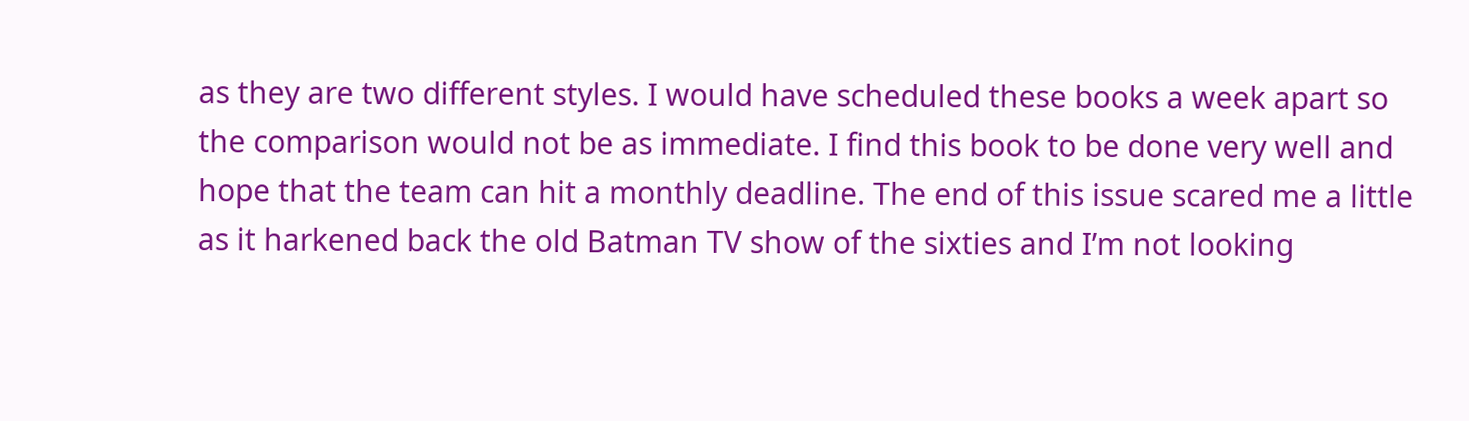as they are two different styles. I would have scheduled these books a week apart so the comparison would not be as immediate. I find this book to be done very well and hope that the team can hit a monthly deadline. The end of this issue scared me a little as it harkened back the old Batman TV show of the sixties and I’m not looking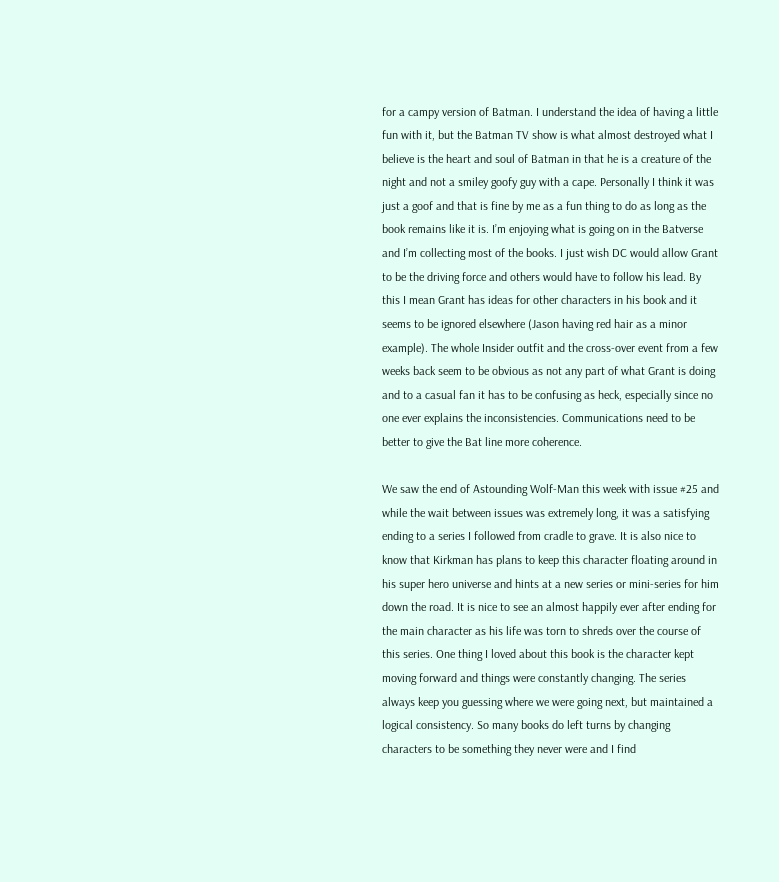for a campy version of Batman. I understand the idea of having a little fun with it, but the Batman TV show is what almost destroyed what I believe is the heart and soul of Batman in that he is a creature of the night and not a smiley goofy guy with a cape. Personally I think it was just a goof and that is fine by me as a fun thing to do as long as the book remains like it is. I’m enjoying what is going on in the Batverse and I’m collecting most of the books. I just wish DC would allow Grant to be the driving force and others would have to follow his lead. By this I mean Grant has ideas for other characters in his book and it seems to be ignored elsewhere (Jason having red hair as a minor example). The whole Insider outfit and the cross-over event from a few weeks back seem to be obvious as not any part of what Grant is doing and to a casual fan it has to be confusing as heck, especially since no one ever explains the inconsistencies. Communications need to be better to give the Bat line more coherence.

We saw the end of Astounding Wolf-Man this week with issue #25 and while the wait between issues was extremely long, it was a satisfying ending to a series I followed from cradle to grave. It is also nice to know that Kirkman has plans to keep this character floating around in his super hero universe and hints at a new series or mini-series for him down the road. It is nice to see an almost happily ever after ending for the main character as his life was torn to shreds over the course of this series. One thing I loved about this book is the character kept moving forward and things were constantly changing. The series always keep you guessing where we were going next, but maintained a logical consistency. So many books do left turns by changing characters to be something they never were and I find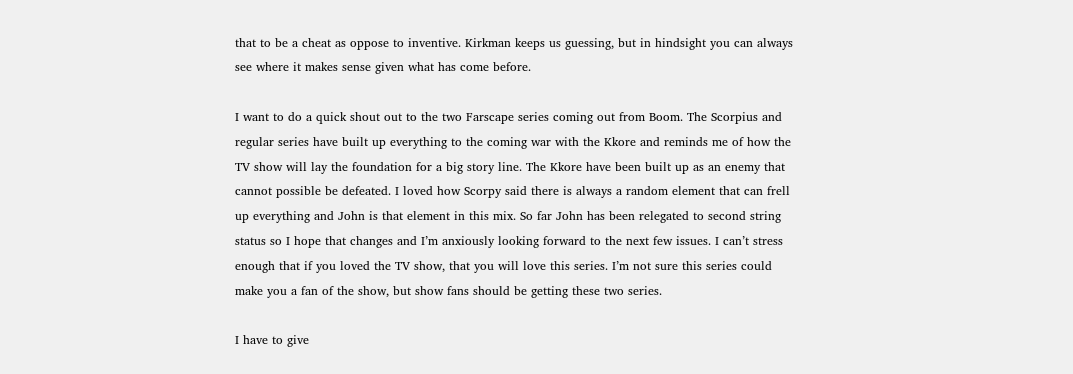that to be a cheat as oppose to inventive. Kirkman keeps us guessing, but in hindsight you can always see where it makes sense given what has come before.

I want to do a quick shout out to the two Farscape series coming out from Boom. The Scorpius and regular series have built up everything to the coming war with the Kkore and reminds me of how the TV show will lay the foundation for a big story line. The Kkore have been built up as an enemy that cannot possible be defeated. I loved how Scorpy said there is always a random element that can frell up everything and John is that element in this mix. So far John has been relegated to second string status so I hope that changes and I’m anxiously looking forward to the next few issues. I can’t stress enough that if you loved the TV show, that you will love this series. I’m not sure this series could make you a fan of the show, but show fans should be getting these two series.

I have to give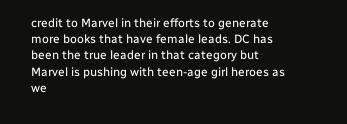credit to Marvel in their efforts to generate more books that have female leads. DC has been the true leader in that category but Marvel is pushing with teen-age girl heroes as we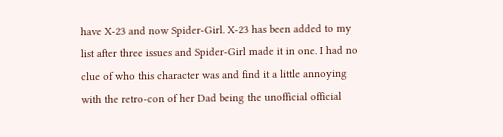have X-23 and now Spider-Girl. X-23 has been added to my list after three issues and Spider-Girl made it in one. I had no clue of who this character was and find it a little annoying with the retro-con of her Dad being the unofficial official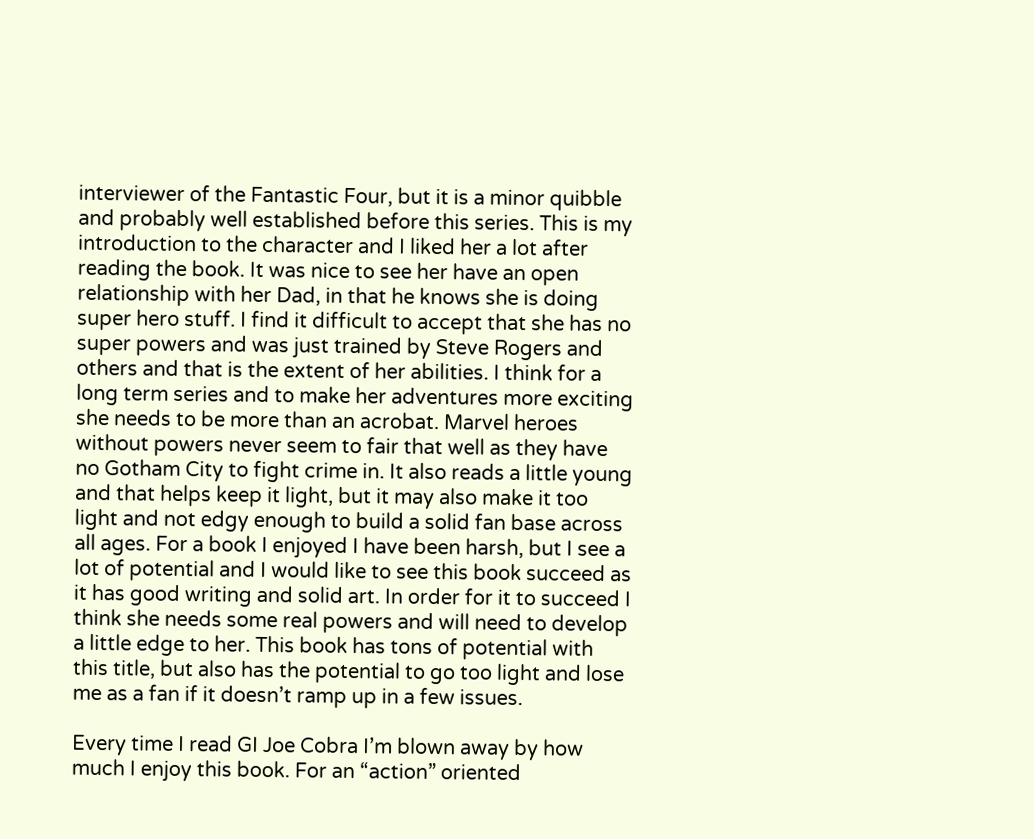interviewer of the Fantastic Four, but it is a minor quibble and probably well established before this series. This is my introduction to the character and I liked her a lot after reading the book. It was nice to see her have an open relationship with her Dad, in that he knows she is doing super hero stuff. I find it difficult to accept that she has no super powers and was just trained by Steve Rogers and others and that is the extent of her abilities. I think for a long term series and to make her adventures more exciting she needs to be more than an acrobat. Marvel heroes without powers never seem to fair that well as they have no Gotham City to fight crime in. It also reads a little young and that helps keep it light, but it may also make it too light and not edgy enough to build a solid fan base across all ages. For a book I enjoyed I have been harsh, but I see a lot of potential and I would like to see this book succeed as it has good writing and solid art. In order for it to succeed I think she needs some real powers and will need to develop a little edge to her. This book has tons of potential with this title, but also has the potential to go too light and lose me as a fan if it doesn’t ramp up in a few issues.

Every time I read GI Joe Cobra I’m blown away by how much I enjoy this book. For an “action” oriented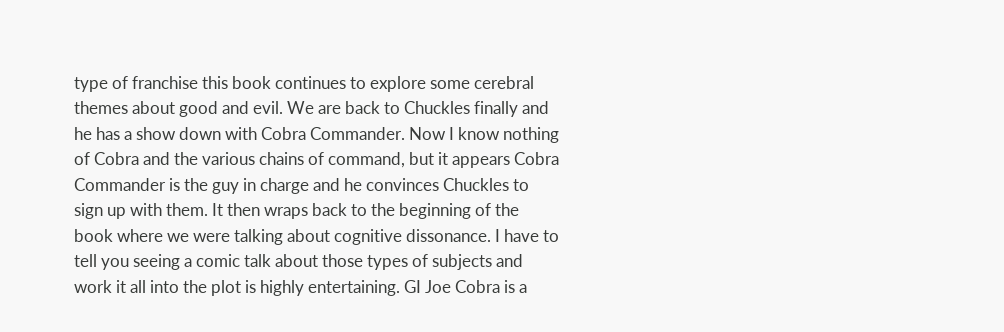type of franchise this book continues to explore some cerebral themes about good and evil. We are back to Chuckles finally and he has a show down with Cobra Commander. Now I know nothing of Cobra and the various chains of command, but it appears Cobra Commander is the guy in charge and he convinces Chuckles to sign up with them. It then wraps back to the beginning of the book where we were talking about cognitive dissonance. I have to tell you seeing a comic talk about those types of subjects and work it all into the plot is highly entertaining. GI Joe Cobra is a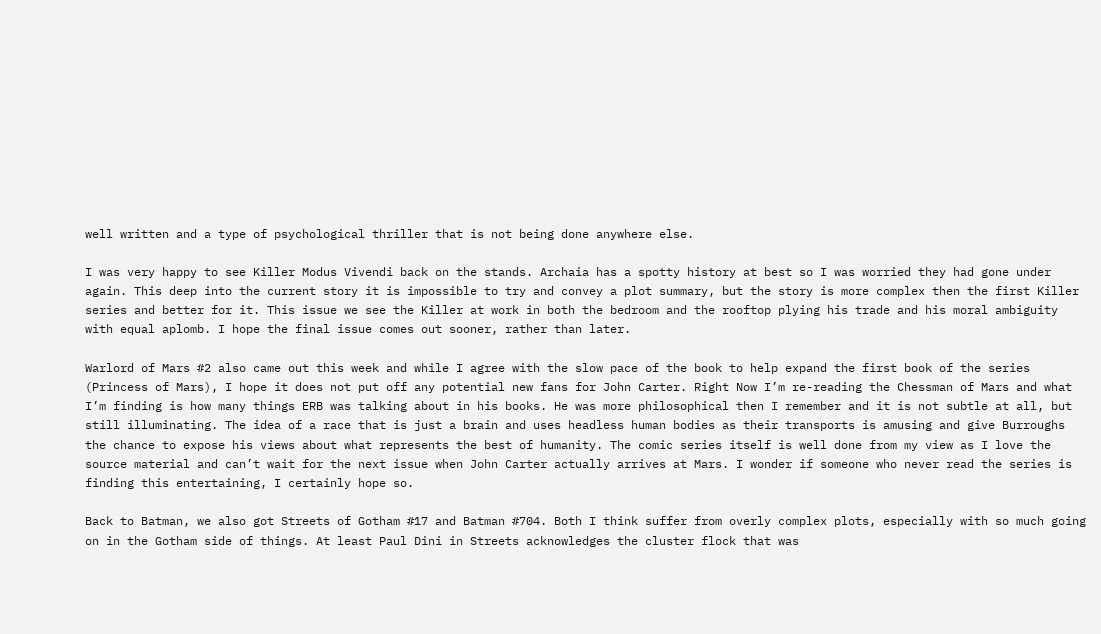well written and a type of psychological thriller that is not being done anywhere else.

I was very happy to see Killer Modus Vivendi back on the stands. Archaia has a spotty history at best so I was worried they had gone under again. This deep into the current story it is impossible to try and convey a plot summary, but the story is more complex then the first Killer series and better for it. This issue we see the Killer at work in both the bedroom and the rooftop plying his trade and his moral ambiguity with equal aplomb. I hope the final issue comes out sooner, rather than later.

Warlord of Mars #2 also came out this week and while I agree with the slow pace of the book to help expand the first book of the series (Princess of Mars), I hope it does not put off any potential new fans for John Carter. Right Now I’m re-reading the Chessman of Mars and what I’m finding is how many things ERB was talking about in his books. He was more philosophical then I remember and it is not subtle at all, but still illuminating. The idea of a race that is just a brain and uses headless human bodies as their transports is amusing and give Burroughs the chance to expose his views about what represents the best of humanity. The comic series itself is well done from my view as I love the source material and can’t wait for the next issue when John Carter actually arrives at Mars. I wonder if someone who never read the series is finding this entertaining, I certainly hope so.

Back to Batman, we also got Streets of Gotham #17 and Batman #704. Both I think suffer from overly complex plots, especially with so much going on in the Gotham side of things. At least Paul Dini in Streets acknowledges the cluster flock that was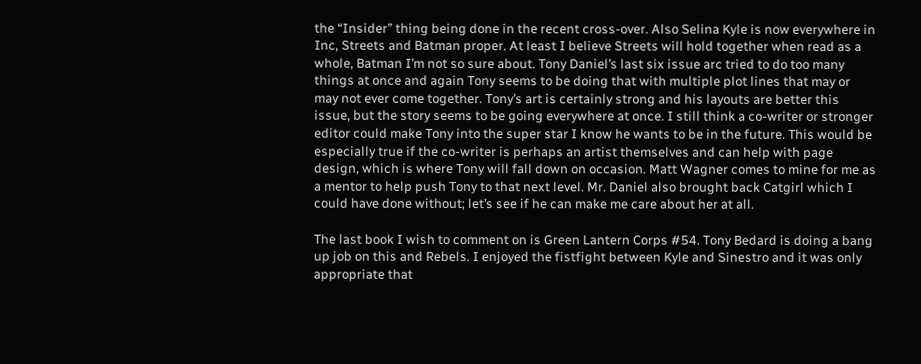the “Insider” thing being done in the recent cross-over. Also Selina Kyle is now everywhere in Inc, Streets and Batman proper. At least I believe Streets will hold together when read as a whole, Batman I’m not so sure about. Tony Daniel’s last six issue arc tried to do too many things at once and again Tony seems to be doing that with multiple plot lines that may or may not ever come together. Tony’s art is certainly strong and his layouts are better this issue, but the story seems to be going everywhere at once. I still think a co-writer or stronger editor could make Tony into the super star I know he wants to be in the future. This would be especially true if the co-writer is perhaps an artist themselves and can help with page design, which is where Tony will fall down on occasion. Matt Wagner comes to mine for me as a mentor to help push Tony to that next level. Mr. Daniel also brought back Catgirl which I could have done without; let’s see if he can make me care about her at all.

The last book I wish to comment on is Green Lantern Corps #54. Tony Bedard is doing a bang up job on this and Rebels. I enjoyed the fistfight between Kyle and Sinestro and it was only appropriate that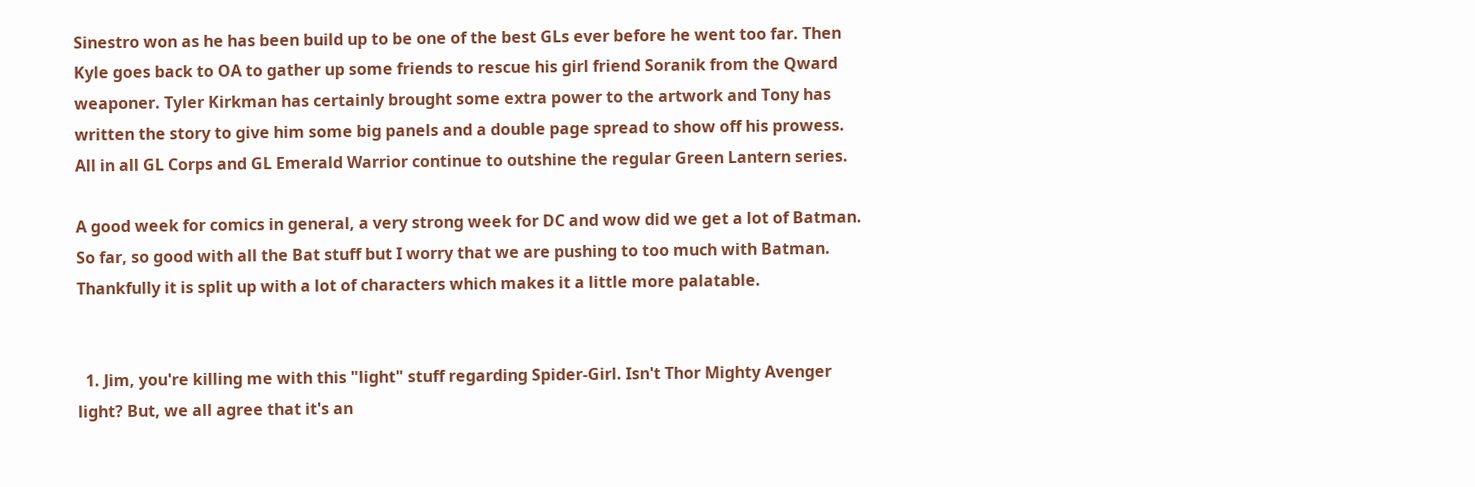Sinestro won as he has been build up to be one of the best GLs ever before he went too far. Then Kyle goes back to OA to gather up some friends to rescue his girl friend Soranik from the Qward weaponer. Tyler Kirkman has certainly brought some extra power to the artwork and Tony has written the story to give him some big panels and a double page spread to show off his prowess. All in all GL Corps and GL Emerald Warrior continue to outshine the regular Green Lantern series.

A good week for comics in general, a very strong week for DC and wow did we get a lot of Batman. So far, so good with all the Bat stuff but I worry that we are pushing to too much with Batman. Thankfully it is split up with a lot of characters which makes it a little more palatable.


  1. Jim, you're killing me with this "light" stuff regarding Spider-Girl. Isn't Thor Mighty Avenger light? But, we all agree that it's an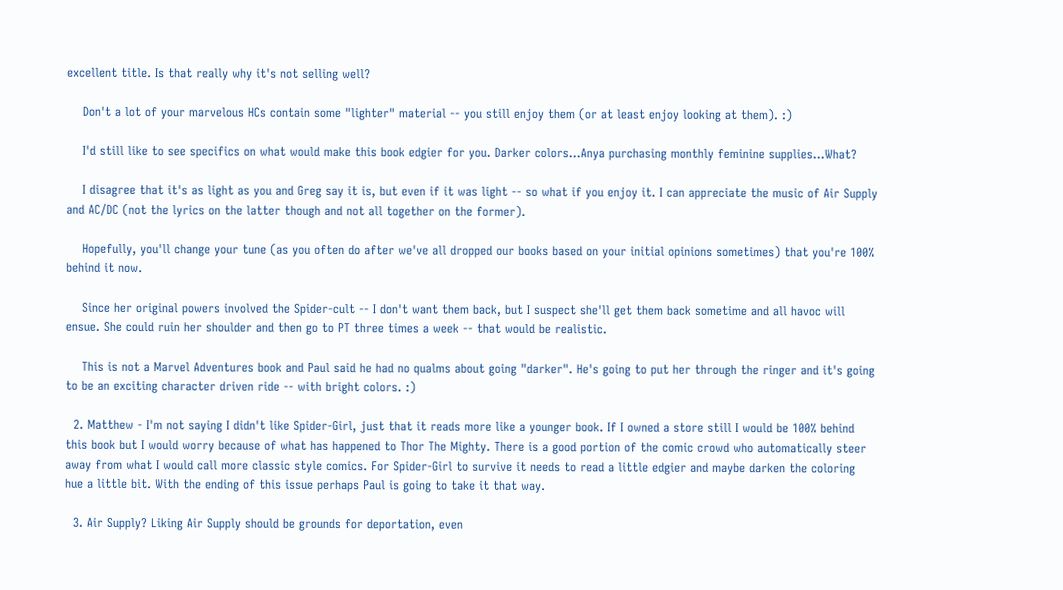excellent title. Is that really why it's not selling well?

    Don't a lot of your marvelous HCs contain some "lighter" material -- you still enjoy them (or at least enjoy looking at them). :)

    I'd still like to see specifics on what would make this book edgier for you. Darker colors...Anya purchasing monthly feminine supplies...What?

    I disagree that it's as light as you and Greg say it is, but even if it was light -- so what if you enjoy it. I can appreciate the music of Air Supply and AC/DC (not the lyrics on the latter though and not all together on the former).

    Hopefully, you'll change your tune (as you often do after we've all dropped our books based on your initial opinions sometimes) that you're 100% behind it now.

    Since her original powers involved the Spider-cult -- I don't want them back, but I suspect she'll get them back sometime and all havoc will ensue. She could ruin her shoulder and then go to PT three times a week -- that would be realistic.

    This is not a Marvel Adventures book and Paul said he had no qualms about going "darker". He's going to put her through the ringer and it's going to be an exciting character driven ride -- with bright colors. :)

  2. Matthew - I'm not saying I didn't like Spider-Girl, just that it reads more like a younger book. If I owned a store still I would be 100% behind this book but I would worry because of what has happened to Thor The Mighty. There is a good portion of the comic crowd who automatically steer away from what I would call more classic style comics. For Spider-Girl to survive it needs to read a little edgier and maybe darken the coloring hue a little bit. With the ending of this issue perhaps Paul is going to take it that way.

  3. Air Supply? Liking Air Supply should be grounds for deportation, even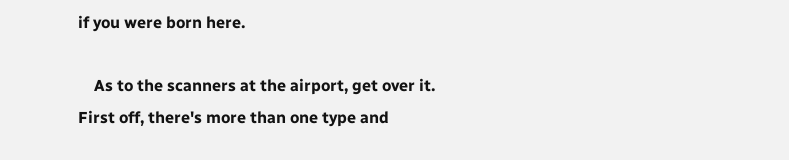if you were born here.

    As to the scanners at the airport, get over it. First off, there's more than one type and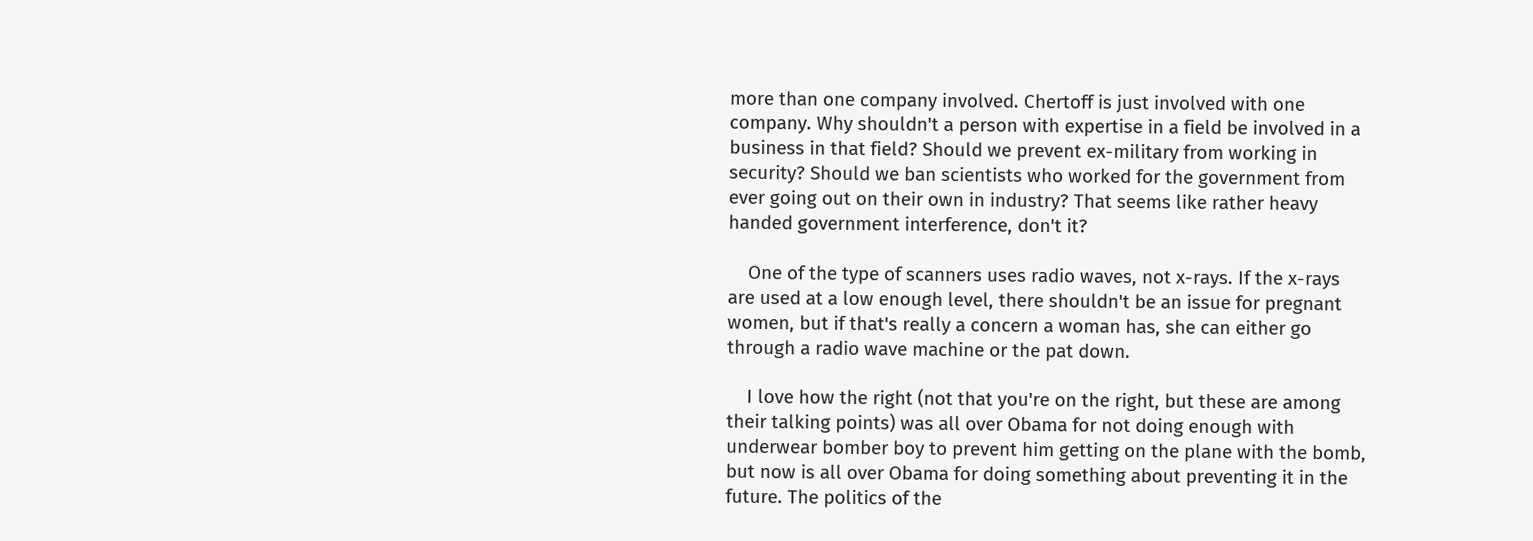more than one company involved. Chertoff is just involved with one company. Why shouldn't a person with expertise in a field be involved in a business in that field? Should we prevent ex-military from working in security? Should we ban scientists who worked for the government from ever going out on their own in industry? That seems like rather heavy handed government interference, don't it?

    One of the type of scanners uses radio waves, not x-rays. If the x-rays are used at a low enough level, there shouldn't be an issue for pregnant women, but if that's really a concern a woman has, she can either go through a radio wave machine or the pat down.

    I love how the right (not that you're on the right, but these are among their talking points) was all over Obama for not doing enough with underwear bomber boy to prevent him getting on the plane with the bomb, but now is all over Obama for doing something about preventing it in the future. The politics of the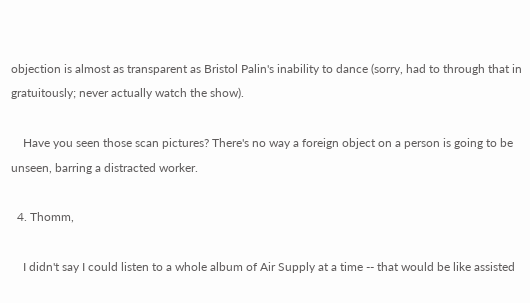objection is almost as transparent as Bristol Palin's inability to dance (sorry, had to through that in gratuitously; never actually watch the show).

    Have you seen those scan pictures? There's no way a foreign object on a person is going to be unseen, barring a distracted worker.

  4. Thomm,

    I didn't say I could listen to a whole album of Air Supply at a time -- that would be like assisted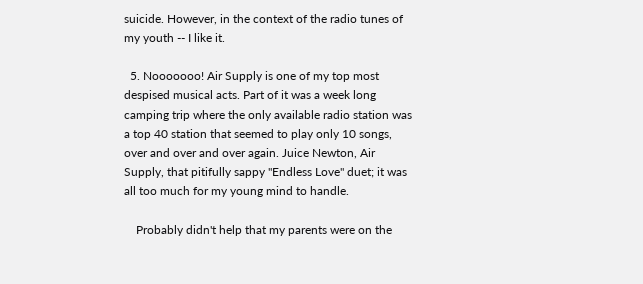suicide. However, in the context of the radio tunes of my youth -- I like it.

  5. Nooooooo! Air Supply is one of my top most despised musical acts. Part of it was a week long camping trip where the only available radio station was a top 40 station that seemed to play only 10 songs, over and over and over again. Juice Newton, Air Supply, that pitifully sappy "Endless Love" duet; it was all too much for my young mind to handle.

    Probably didn't help that my parents were on the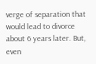verge of separation that would lead to divorce about 6 years later. But, even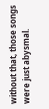without that, those songs were just abysmal.